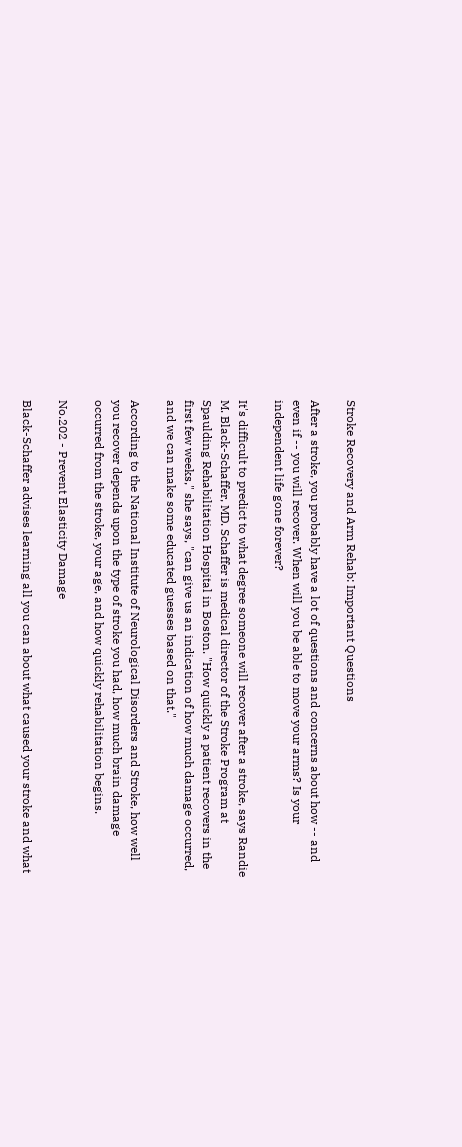Stroke Recovery and Arm Rehab: Important Questions

After a stroke, you probably have a lot of questions and concerns about how -- and even if -- you will recover. When will you be able to move your arms? Is your independent life gone forever?

It's difficult to predict to what degree someone will recover after a stroke, says Randie M. Black-Schaffer, MD. Schaffer is medical director of the Stroke Program at Spaulding Rehabilitation Hospital in Boston. "How quickly a patient recovers in the first few weeks," she says, "can give us an indication of how much damage occurred, and we can make some educated guesses based on that."

According to the National Institute of Neurological Disorders and Stroke, how well you recover depends upon the type of stroke you had, how much brain damage occurred from the stroke, your age, and how quickly rehabilitation begins.

No.202 - Prevent Elasticity Damage

Black-Schaffer advises learning all you can about what caused your stroke and what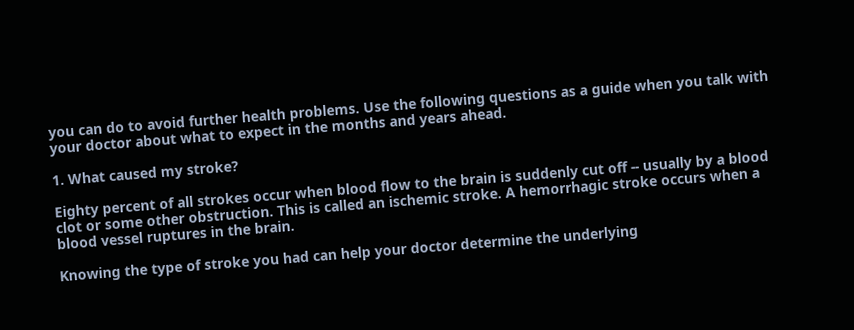you can do to avoid further health problems. Use the following questions as a guide when you talk with your doctor about what to expect in the months and years ahead.

1. What caused my stroke?

Eighty percent of all strokes occur when blood flow to the brain is suddenly cut off -- usually by a blood clot or some other obstruction. This is called an ischemic stroke. A hemorrhagic stroke occurs when a blood vessel ruptures in the brain.

Knowing the type of stroke you had can help your doctor determine the underlying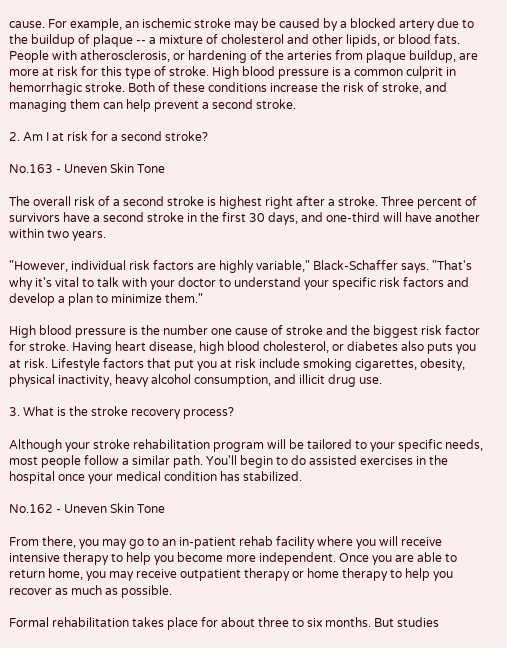cause. For example, an ischemic stroke may be caused by a blocked artery due to the buildup of plaque -- a mixture of cholesterol and other lipids, or blood fats. People with atherosclerosis, or hardening of the arteries from plaque buildup, are more at risk for this type of stroke. High blood pressure is a common culprit in hemorrhagic stroke. Both of these conditions increase the risk of stroke, and managing them can help prevent a second stroke.

2. Am I at risk for a second stroke?

No.163 - Uneven Skin Tone

The overall risk of a second stroke is highest right after a stroke. Three percent of survivors have a second stroke in the first 30 days, and one-third will have another within two years.

"However, individual risk factors are highly variable," Black-Schaffer says. "That's why it's vital to talk with your doctor to understand your specific risk factors and develop a plan to minimize them."

High blood pressure is the number one cause of stroke and the biggest risk factor for stroke. Having heart disease, high blood cholesterol, or diabetes also puts you at risk. Lifestyle factors that put you at risk include smoking cigarettes, obesity, physical inactivity, heavy alcohol consumption, and illicit drug use.

3. What is the stroke recovery process?

Although your stroke rehabilitation program will be tailored to your specific needs, most people follow a similar path. You'll begin to do assisted exercises in the hospital once your medical condition has stabilized.

No.162 - Uneven Skin Tone

From there, you may go to an in-patient rehab facility where you will receive intensive therapy to help you become more independent. Once you are able to return home, you may receive outpatient therapy or home therapy to help you recover as much as possible.

Formal rehabilitation takes place for about three to six months. But studies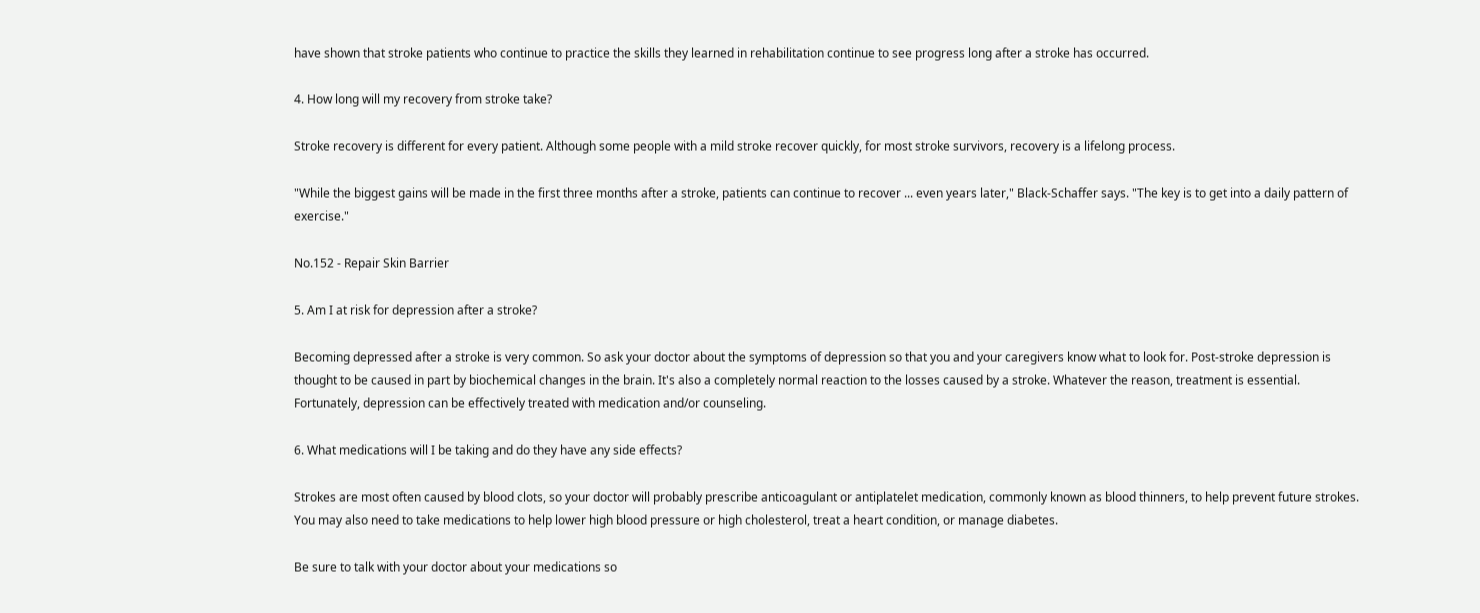have shown that stroke patients who continue to practice the skills they learned in rehabilitation continue to see progress long after a stroke has occurred.

4. How long will my recovery from stroke take?

Stroke recovery is different for every patient. Although some people with a mild stroke recover quickly, for most stroke survivors, recovery is a lifelong process.

"While the biggest gains will be made in the first three months after a stroke, patients can continue to recover ... even years later," Black-Schaffer says. "The key is to get into a daily pattern of exercise."

No.152 - Repair Skin Barrier

5. Am I at risk for depression after a stroke?

Becoming depressed after a stroke is very common. So ask your doctor about the symptoms of depression so that you and your caregivers know what to look for. Post-stroke depression is thought to be caused in part by biochemical changes in the brain. It's also a completely normal reaction to the losses caused by a stroke. Whatever the reason, treatment is essential. Fortunately, depression can be effectively treated with medication and/or counseling.

6. What medications will I be taking and do they have any side effects?

Strokes are most often caused by blood clots, so your doctor will probably prescribe anticoagulant or antiplatelet medication, commonly known as blood thinners, to help prevent future strokes. You may also need to take medications to help lower high blood pressure or high cholesterol, treat a heart condition, or manage diabetes.

Be sure to talk with your doctor about your medications so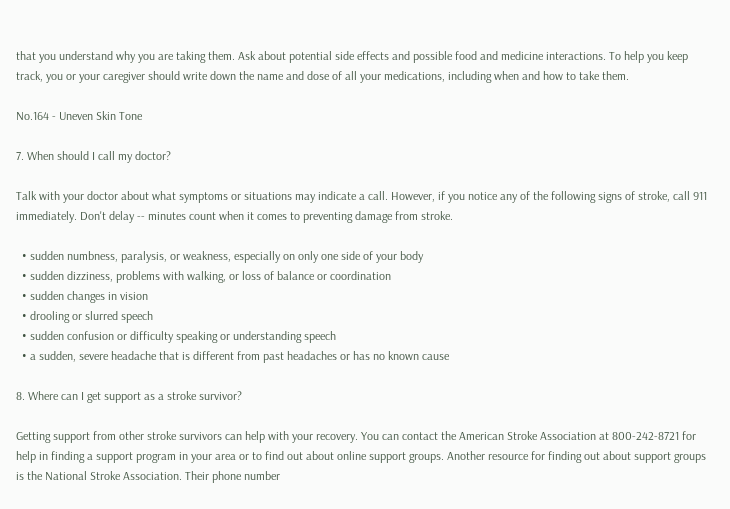that you understand why you are taking them. Ask about potential side effects and possible food and medicine interactions. To help you keep track, you or your caregiver should write down the name and dose of all your medications, including when and how to take them.

No.164 - Uneven Skin Tone

7. When should I call my doctor?

Talk with your doctor about what symptoms or situations may indicate a call. However, if you notice any of the following signs of stroke, call 911 immediately. Don't delay -- minutes count when it comes to preventing damage from stroke.

  • sudden numbness, paralysis, or weakness, especially on only one side of your body
  • sudden dizziness, problems with walking, or loss of balance or coordination
  • sudden changes in vision
  • drooling or slurred speech
  • sudden confusion or difficulty speaking or understanding speech
  • a sudden, severe headache that is different from past headaches or has no known cause

8. Where can I get support as a stroke survivor?

Getting support from other stroke survivors can help with your recovery. You can contact the American Stroke Association at 800-242-8721 for help in finding a support program in your area or to find out about online support groups. Another resource for finding out about support groups is the National Stroke Association. Their phone number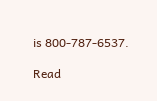is 800-787-6537.

Read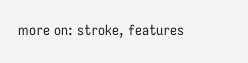more on: stroke, features